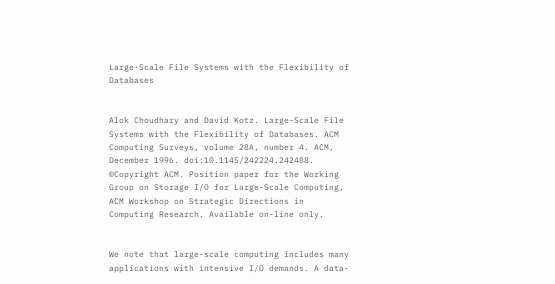Large-Scale File Systems with the Flexibility of Databases


Alok Choudhary and David Kotz. Large-Scale File Systems with the Flexibility of Databases. ACM Computing Surveys, volume 28A, number 4. ACM, December 1996. doi:10.1145/242224.242488. ©Copyright ACM. Position paper for the Working Group on Storage I/O for Large-Scale Computing, ACM Workshop on Strategic Directions in Computing Research. Available on-line only.


We note that large-scale computing includes many applications with intensive I/O demands. A data-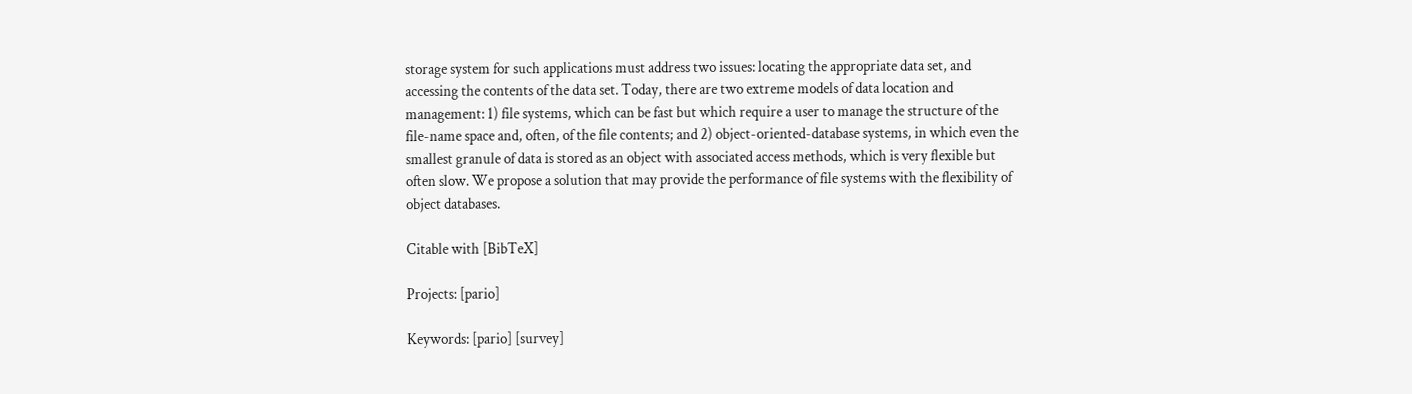storage system for such applications must address two issues: locating the appropriate data set, and accessing the contents of the data set. Today, there are two extreme models of data location and management: 1) file systems, which can be fast but which require a user to manage the structure of the file-name space and, often, of the file contents; and 2) object-oriented-database systems, in which even the smallest granule of data is stored as an object with associated access methods, which is very flexible but often slow. We propose a solution that may provide the performance of file systems with the flexibility of object databases.

Citable with [BibTeX]

Projects: [pario]

Keywords: [pario] [survey]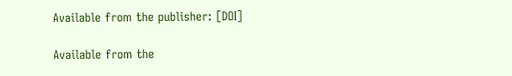Available from the publisher: [DOI]

Available from the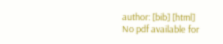author: [bib] [html]
No pdf available for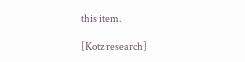this item.

[Kotz research]